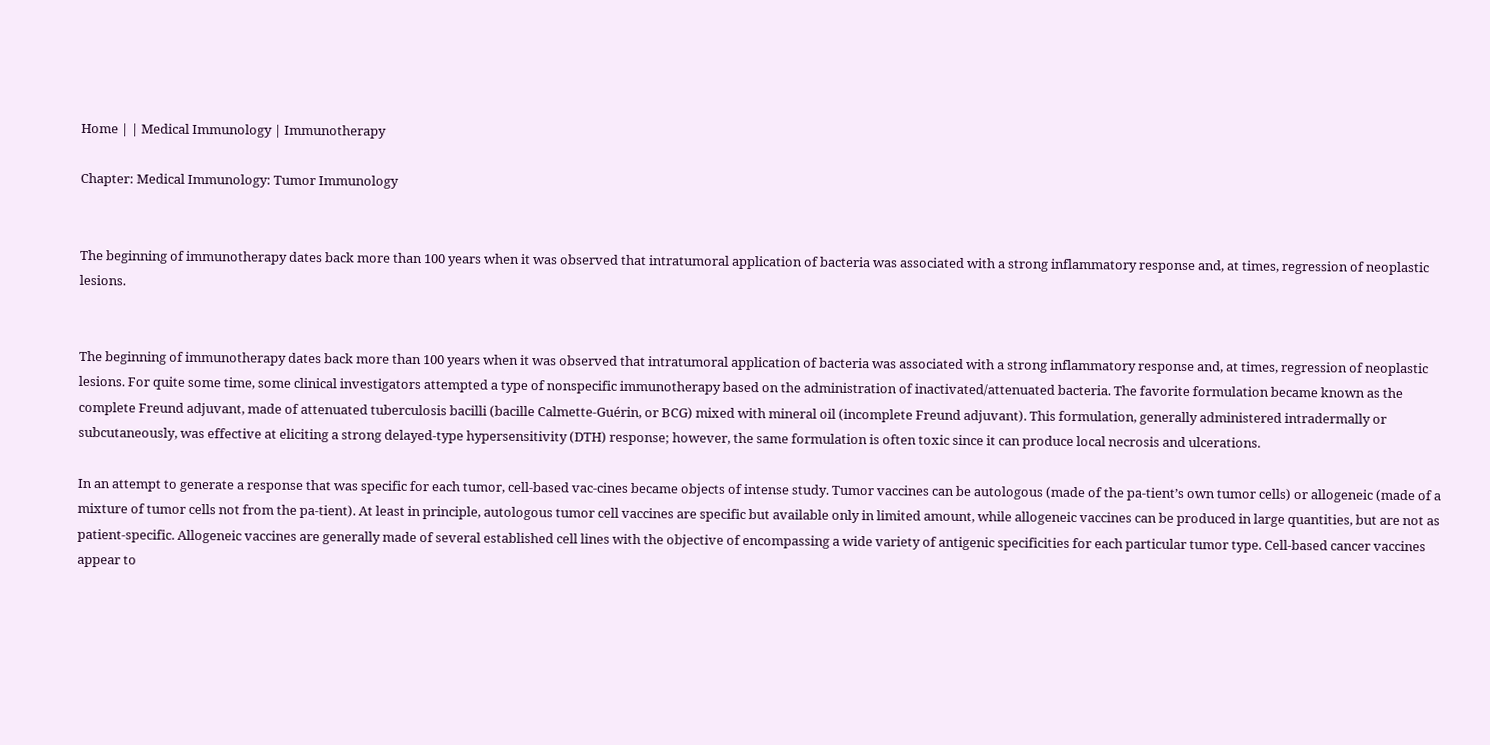Home | | Medical Immunology | Immunotherapy

Chapter: Medical Immunology: Tumor Immunology


The beginning of immunotherapy dates back more than 100 years when it was observed that intratumoral application of bacteria was associated with a strong inflammatory response and, at times, regression of neoplastic lesions.


The beginning of immunotherapy dates back more than 100 years when it was observed that intratumoral application of bacteria was associated with a strong inflammatory response and, at times, regression of neoplastic lesions. For quite some time, some clinical investigators attempted a type of nonspecific immunotherapy based on the administration of inactivated/attenuated bacteria. The favorite formulation became known as the complete Freund adjuvant, made of attenuated tuberculosis bacilli (bacille Calmette-Guérin, or BCG) mixed with mineral oil (incomplete Freund adjuvant). This formulation, generally administered intradermally or subcutaneously, was effective at eliciting a strong delayed-type hypersensitivity (DTH) response; however, the same formulation is often toxic since it can produce local necrosis and ulcerations.

In an attempt to generate a response that was specific for each tumor, cell-based vac-cines became objects of intense study. Tumor vaccines can be autologous (made of the pa-tient’s own tumor cells) or allogeneic (made of a mixture of tumor cells not from the pa-tient). At least in principle, autologous tumor cell vaccines are specific but available only in limited amount, while allogeneic vaccines can be produced in large quantities, but are not as patient-specific. Allogeneic vaccines are generally made of several established cell lines with the objective of encompassing a wide variety of antigenic specificities for each particular tumor type. Cell-based cancer vaccines appear to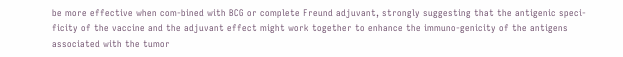be more effective when com-bined with BCG or complete Freund adjuvant, strongly suggesting that the antigenic speci-ficity of the vaccine and the adjuvant effect might work together to enhance the immuno-genicity of the antigens associated with the tumor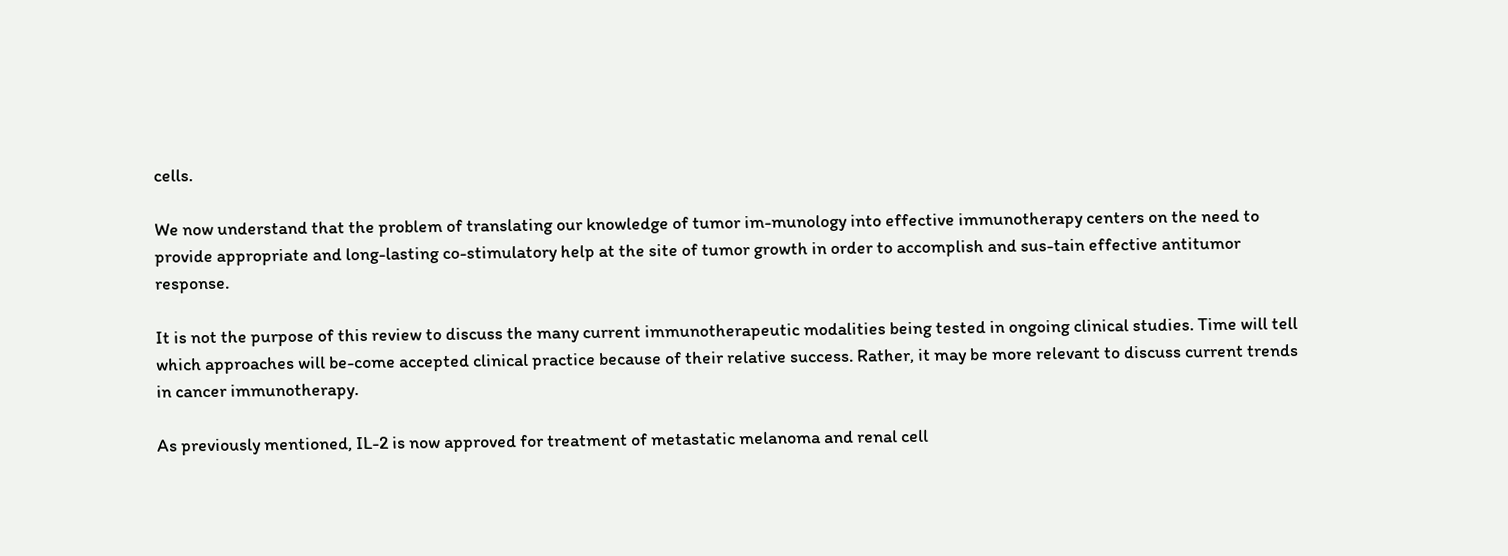cells.

We now understand that the problem of translating our knowledge of tumor im-munology into effective immunotherapy centers on the need to provide appropriate and long-lasting co-stimulatory help at the site of tumor growth in order to accomplish and sus-tain effective antitumor response.

It is not the purpose of this review to discuss the many current immunotherapeutic modalities being tested in ongoing clinical studies. Time will tell which approaches will be-come accepted clinical practice because of their relative success. Rather, it may be more relevant to discuss current trends in cancer immunotherapy.

As previously mentioned, IL-2 is now approved for treatment of metastatic melanoma and renal cell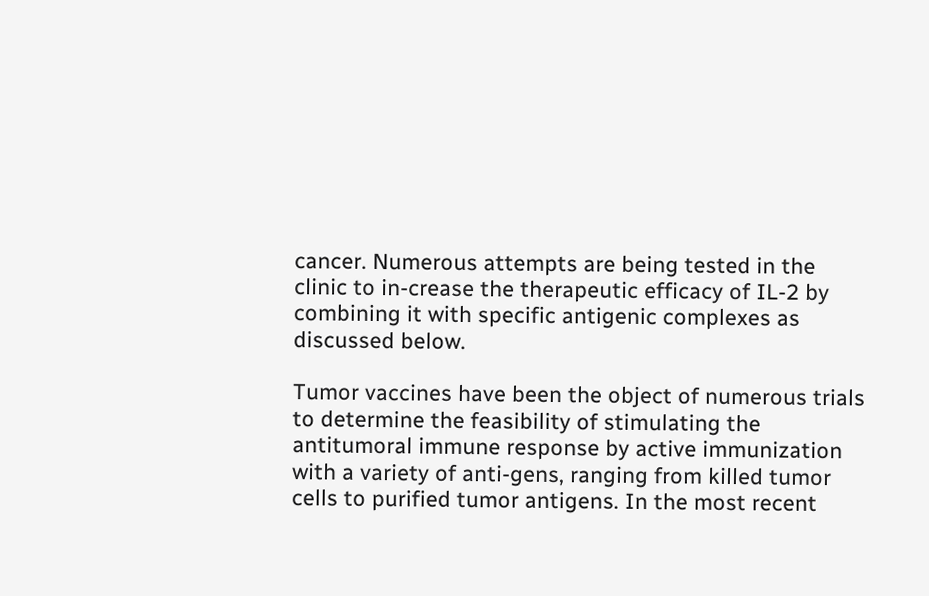cancer. Numerous attempts are being tested in the clinic to in-crease the therapeutic efficacy of IL-2 by combining it with specific antigenic complexes as discussed below.

Tumor vaccines have been the object of numerous trials to determine the feasibility of stimulating the antitumoral immune response by active immunization with a variety of anti-gens, ranging from killed tumor cells to purified tumor antigens. In the most recent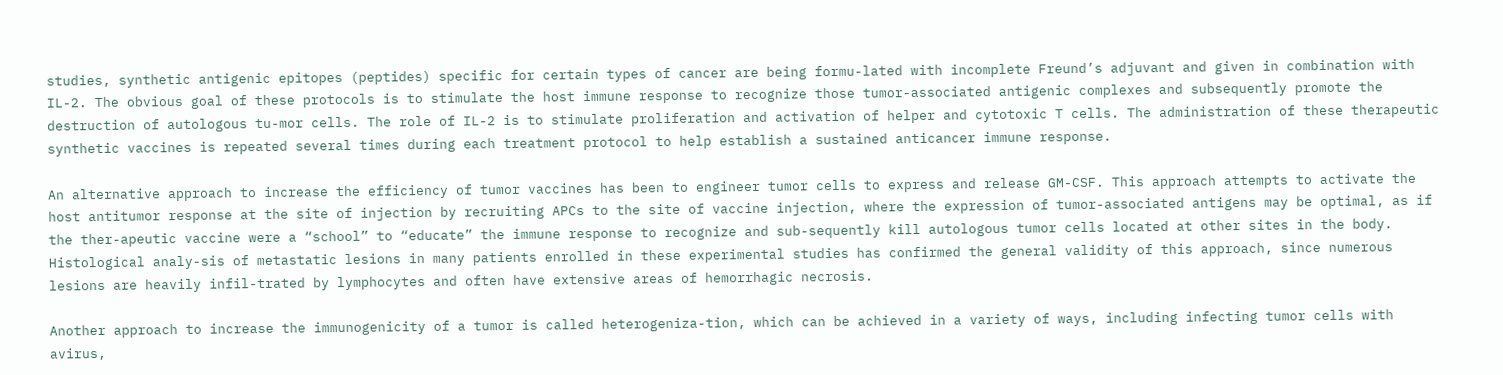studies, synthetic antigenic epitopes (peptides) specific for certain types of cancer are being formu-lated with incomplete Freund’s adjuvant and given in combination with IL-2. The obvious goal of these protocols is to stimulate the host immune response to recognize those tumor-associated antigenic complexes and subsequently promote the destruction of autologous tu-mor cells. The role of IL-2 is to stimulate proliferation and activation of helper and cytotoxic T cells. The administration of these therapeutic synthetic vaccines is repeated several times during each treatment protocol to help establish a sustained anticancer immune response.

An alternative approach to increase the efficiency of tumor vaccines has been to engineer tumor cells to express and release GM-CSF. This approach attempts to activate the host antitumor response at the site of injection by recruiting APCs to the site of vaccine injection, where the expression of tumor-associated antigens may be optimal, as if the ther-apeutic vaccine were a “school” to “educate” the immune response to recognize and sub-sequently kill autologous tumor cells located at other sites in the body. Histological analy-sis of metastatic lesions in many patients enrolled in these experimental studies has confirmed the general validity of this approach, since numerous lesions are heavily infil-trated by lymphocytes and often have extensive areas of hemorrhagic necrosis.

Another approach to increase the immunogenicity of a tumor is called heterogeniza-tion, which can be achieved in a variety of ways, including infecting tumor cells with avirus,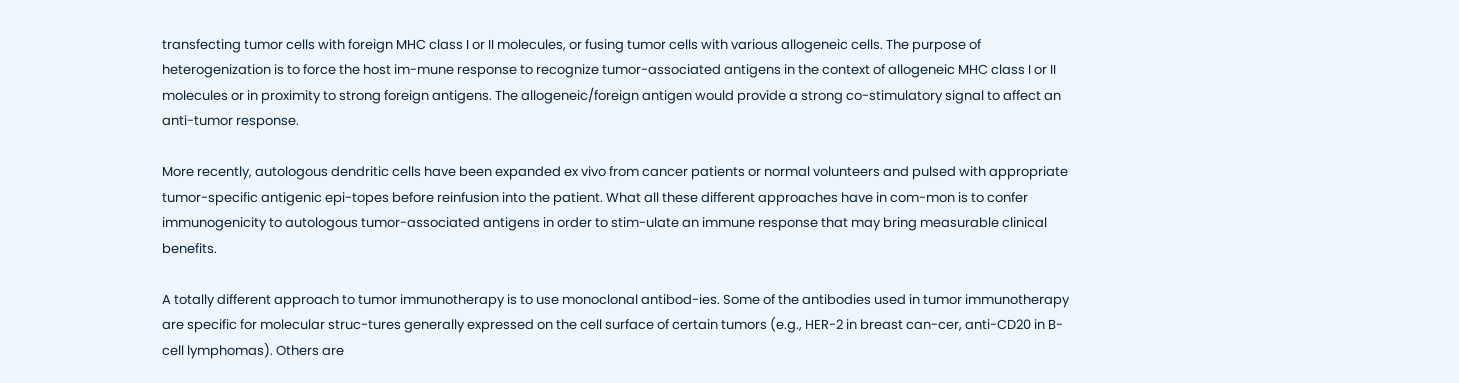transfecting tumor cells with foreign MHC class I or II molecules, or fusing tumor cells with various allogeneic cells. The purpose of heterogenization is to force the host im-mune response to recognize tumor-associated antigens in the context of allogeneic MHC class I or II molecules or in proximity to strong foreign antigens. The allogeneic/foreign antigen would provide a strong co-stimulatory signal to affect an anti-tumor response.

More recently, autologous dendritic cells have been expanded ex vivo from cancer patients or normal volunteers and pulsed with appropriate tumor-specific antigenic epi-topes before reinfusion into the patient. What all these different approaches have in com-mon is to confer immunogenicity to autologous tumor-associated antigens in order to stim-ulate an immune response that may bring measurable clinical benefits.

A totally different approach to tumor immunotherapy is to use monoclonal antibod-ies. Some of the antibodies used in tumor immunotherapy are specific for molecular struc-tures generally expressed on the cell surface of certain tumors (e.g., HER-2 in breast can-cer, anti-CD20 in B-cell lymphomas). Others are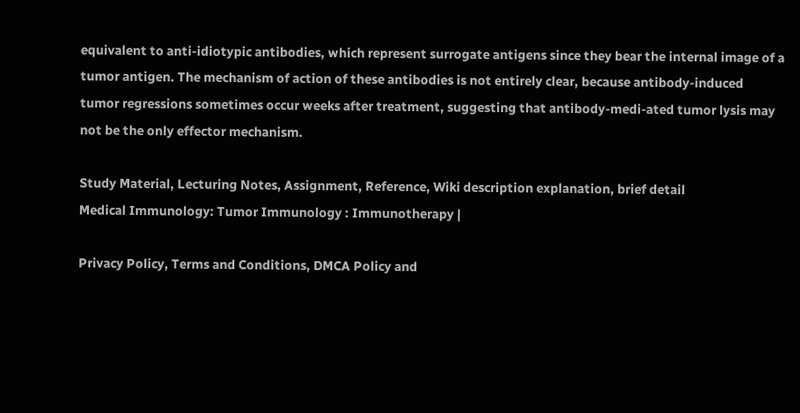equivalent to anti-idiotypic antibodies, which represent surrogate antigens since they bear the internal image of a tumor antigen. The mechanism of action of these antibodies is not entirely clear, because antibody-induced tumor regressions sometimes occur weeks after treatment, suggesting that antibody-medi-ated tumor lysis may not be the only effector mechanism.

Study Material, Lecturing Notes, Assignment, Reference, Wiki description explanation, brief detail
Medical Immunology: Tumor Immunology : Immunotherapy |

Privacy Policy, Terms and Conditions, DMCA Policy and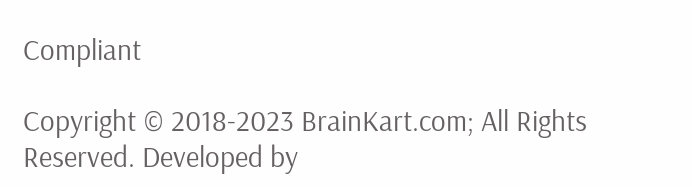Compliant

Copyright © 2018-2023 BrainKart.com; All Rights Reserved. Developed by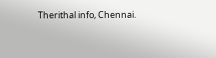Therithal info, Chennai.